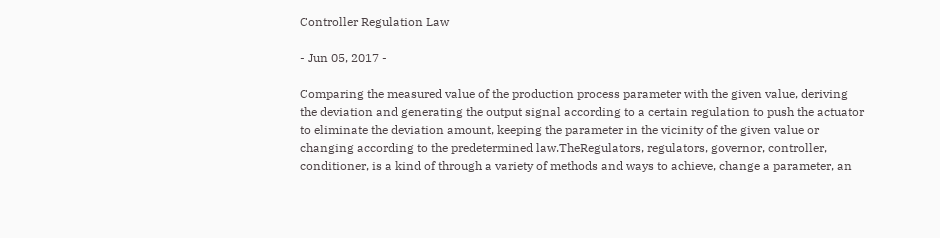Controller Regulation Law

- Jun 05, 2017 -

Comparing the measured value of the production process parameter with the given value, deriving the deviation and generating the output signal according to a certain regulation to push the actuator to eliminate the deviation amount, keeping the parameter in the vicinity of the given value or changing according to the predetermined law.TheRegulators, regulators, governor, controller, conditioner, is a kind of through a variety of methods and ways to achieve, change a parameter, an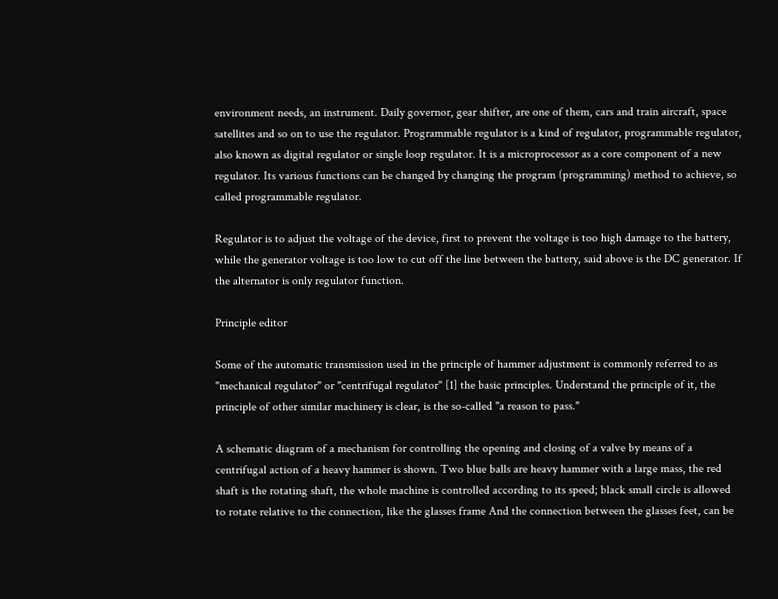environment needs, an instrument. Daily governor, gear shifter, are one of them, cars and train aircraft, space satellites and so on to use the regulator. Programmable regulator is a kind of regulator, programmable regulator, also known as digital regulator or single loop regulator. It is a microprocessor as a core component of a new regulator. Its various functions can be changed by changing the program (programming) method to achieve, so called programmable regulator.

Regulator is to adjust the voltage of the device, first to prevent the voltage is too high damage to the battery, while the generator voltage is too low to cut off the line between the battery, said above is the DC generator. If the alternator is only regulator function.

Principle editor

Some of the automatic transmission used in the principle of hammer adjustment is commonly referred to as "mechanical regulator" or "centrifugal regulator" [1] the basic principles. Understand the principle of it, the principle of other similar machinery is clear, is the so-called "a reason to pass."

A schematic diagram of a mechanism for controlling the opening and closing of a valve by means of a centrifugal action of a heavy hammer is shown. Two blue balls are heavy hammer with a large mass, the red shaft is the rotating shaft, the whole machine is controlled according to its speed; black small circle is allowed to rotate relative to the connection, like the glasses frame And the connection between the glasses feet, can be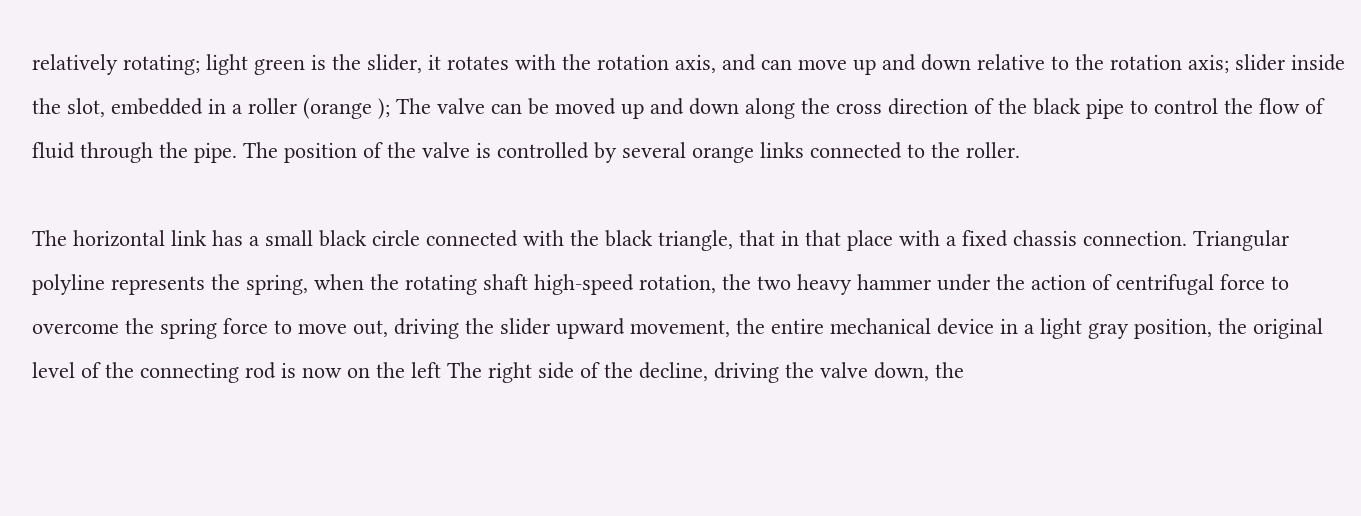relatively rotating; light green is the slider, it rotates with the rotation axis, and can move up and down relative to the rotation axis; slider inside the slot, embedded in a roller (orange ); The valve can be moved up and down along the cross direction of the black pipe to control the flow of fluid through the pipe. The position of the valve is controlled by several orange links connected to the roller.

The horizontal link has a small black circle connected with the black triangle, that in that place with a fixed chassis connection. Triangular polyline represents the spring, when the rotating shaft high-speed rotation, the two heavy hammer under the action of centrifugal force to overcome the spring force to move out, driving the slider upward movement, the entire mechanical device in a light gray position, the original level of the connecting rod is now on the left The right side of the decline, driving the valve down, the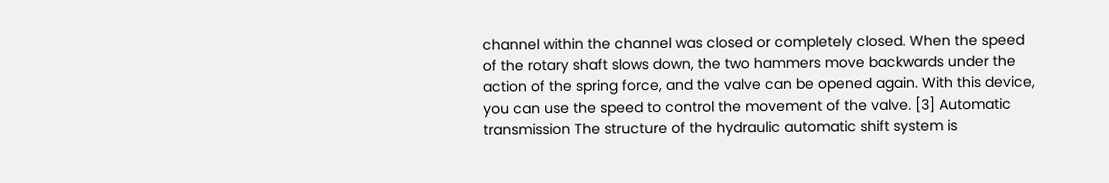channel within the channel was closed or completely closed. When the speed of the rotary shaft slows down, the two hammers move backwards under the action of the spring force, and the valve can be opened again. With this device, you can use the speed to control the movement of the valve. [3] Automatic transmission The structure of the hydraulic automatic shift system is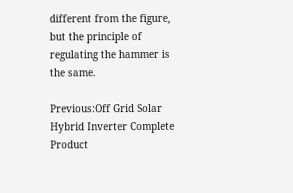different from the figure, but the principle of regulating the hammer is the same.

Previous:Off Grid Solar Hybrid Inverter Complete Product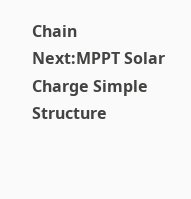Chain Next:MPPT Solar Charge Simple Structure